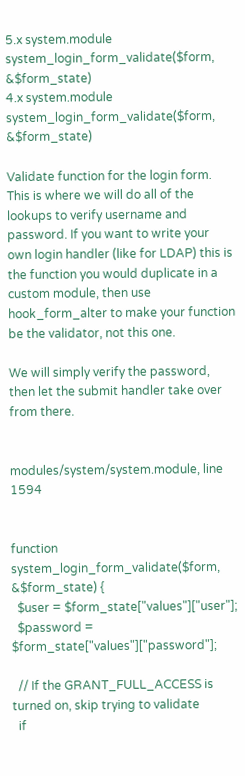5.x system.module system_login_form_validate($form, &$form_state)
4.x system.module system_login_form_validate($form, &$form_state)

Validate function for the login form. This is where we will do all of the lookups to verify username and password. If you want to write your own login handler (like for LDAP) this is the function you would duplicate in a custom module, then use hook_form_alter to make your function be the validator, not this one.

We will simply verify the password, then let the submit handler take over from there.


modules/system/system.module, line 1594


function system_login_form_validate($form, &$form_state) {
  $user = $form_state["values"]["user"];
  $password = $form_state["values"]["password"];

  // If the GRANT_FULL_ACCESS is turned on, skip trying to validate
  if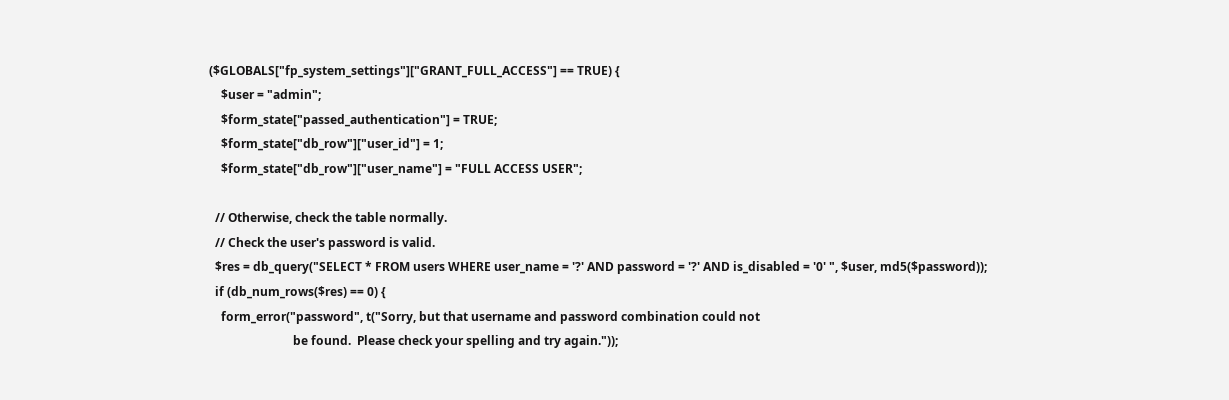($GLOBALS["fp_system_settings"]["GRANT_FULL_ACCESS"] == TRUE) {
    $user = "admin";
    $form_state["passed_authentication"] = TRUE;
    $form_state["db_row"]["user_id"] = 1;
    $form_state["db_row"]["user_name"] = "FULL ACCESS USER";

  // Otherwise, check the table normally.
  // Check the user's password is valid.
  $res = db_query("SELECT * FROM users WHERE user_name = '?' AND password = '?' AND is_disabled = '0' ", $user, md5($password));
  if (db_num_rows($res) == 0) {
    form_error("password", t("Sorry, but that username and password combination could not
                            be found.  Please check your spelling and try again."));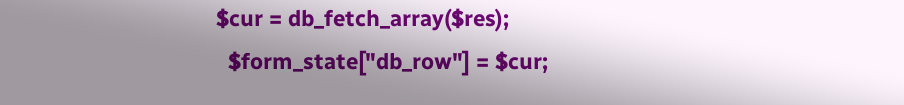$cur = db_fetch_array($res);
  $form_state["db_row"] = $cur;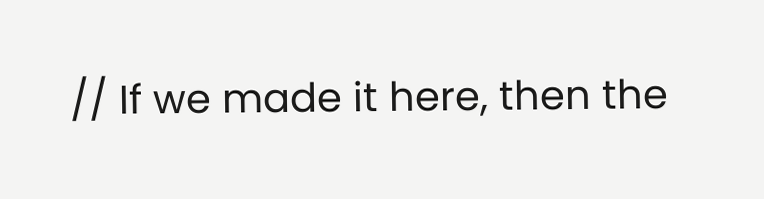// If we made it here, then the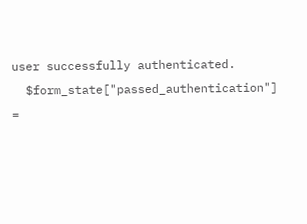user successfully authenticated.
  $form_state["passed_authentication"] =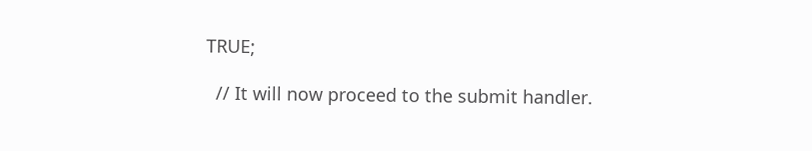TRUE;

  // It will now proceed to the submit handler.